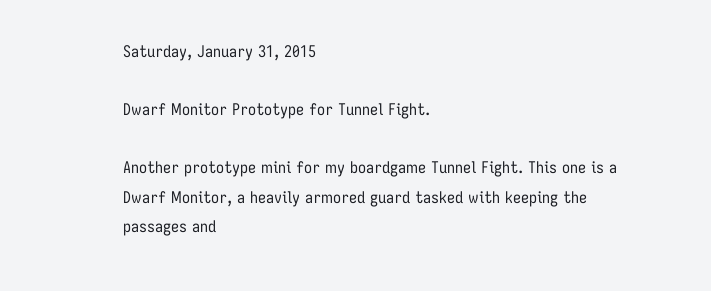Saturday, January 31, 2015

Dwarf Monitor Prototype for Tunnel Fight.

Another prototype mini for my boardgame Tunnel Fight. This one is a Dwarf Monitor, a heavily armored guard tasked with keeping the passages and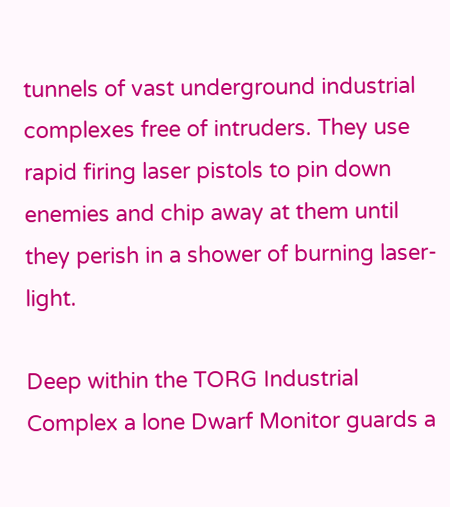tunnels of vast underground industrial complexes free of intruders. They use rapid firing laser pistols to pin down enemies and chip away at them until they perish in a shower of burning laser-light.

Deep within the TORG Industrial Complex a lone Dwarf Monitor guards a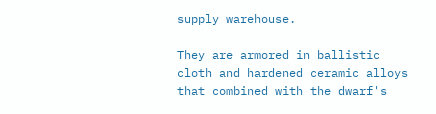supply warehouse.

They are armored in ballistic cloth and hardened ceramic alloys that combined with the dwarf's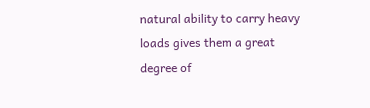natural ability to carry heavy loads gives them a great degree of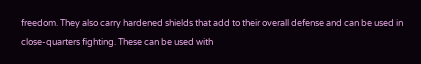freedom. They also carry hardened shields that add to their overall defense and can be used in close-quarters fighting. These can be used with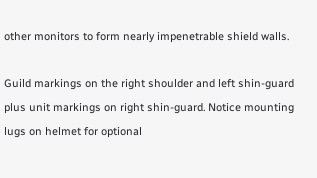other monitors to form nearly impenetrable shield walls.

Guild markings on the right shoulder and left shin-guard plus unit markings on right shin-guard. Notice mounting lugs on helmet for optional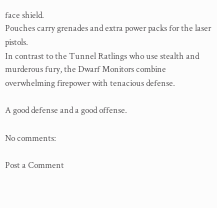face shield.
Pouches carry grenades and extra power packs for the laser pistols.
In contrast to the Tunnel Ratlings who use stealth and murderous fury, the Dwarf Monitors combine overwhelming firepower with tenacious defense.

A good defense and a good offense.

No comments:

Post a Comment